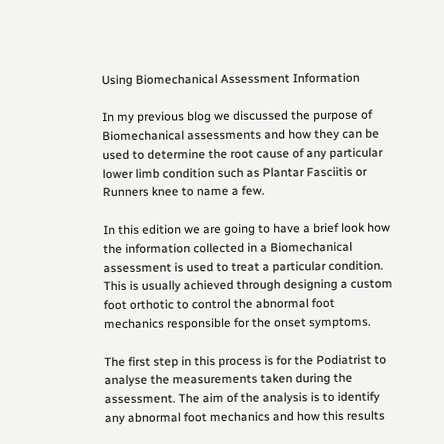Using Biomechanical Assessment Information

In my previous blog we discussed the purpose of Biomechanical assessments and how they can be used to determine the root cause of any particular lower limb condition such as Plantar Fasciitis or Runners knee to name a few.

In this edition we are going to have a brief look how the information collected in a Biomechanical assessment is used to treat a particular condition. This is usually achieved through designing a custom foot orthotic to control the abnormal foot mechanics responsible for the onset symptoms.

The first step in this process is for the Podiatrist to analyse the measurements taken during the assessment. The aim of the analysis is to identify any abnormal foot mechanics and how this results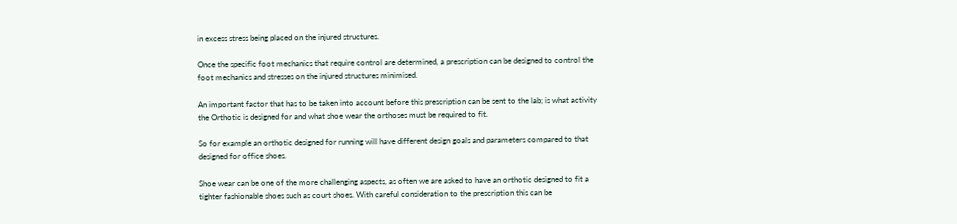in excess stress being placed on the injured structures.

Once the specific foot mechanics that require control are determined, a prescription can be designed to control the foot mechanics and stresses on the injured structures minimised.

An important factor that has to be taken into account before this prescription can be sent to the lab; is what activity the Orthotic is designed for and what shoe wear the orthoses must be required to fit.

So for example an orthotic designed for running will have different design goals and parameters compared to that designed for office shoes.

Shoe wear can be one of the more challenging aspects, as often we are asked to have an orthotic designed to fit a tighter fashionable shoes such as court shoes. With careful consideration to the prescription this can be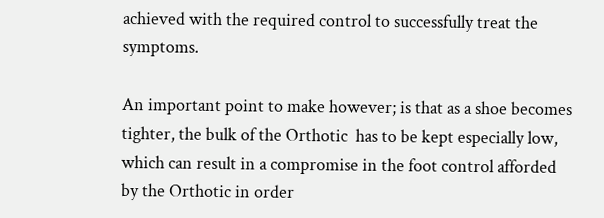achieved with the required control to successfully treat the symptoms.

An important point to make however; is that as a shoe becomes tighter, the bulk of the Orthotic  has to be kept especially low, which can result in a compromise in the foot control afforded by the Orthotic in order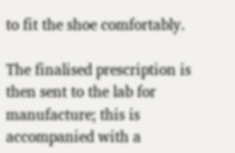to fit the shoe comfortably.

The finalised prescription is then sent to the lab for manufacture; this is accompanied with a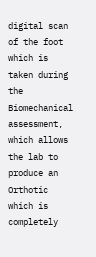digital scan of the foot which is taken during the Biomechanical assessment, which allows the lab to produce an Orthotic which is completely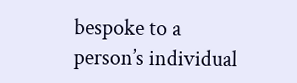bespoke to a person’s individual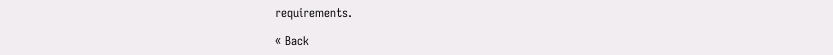requirements.

« Back